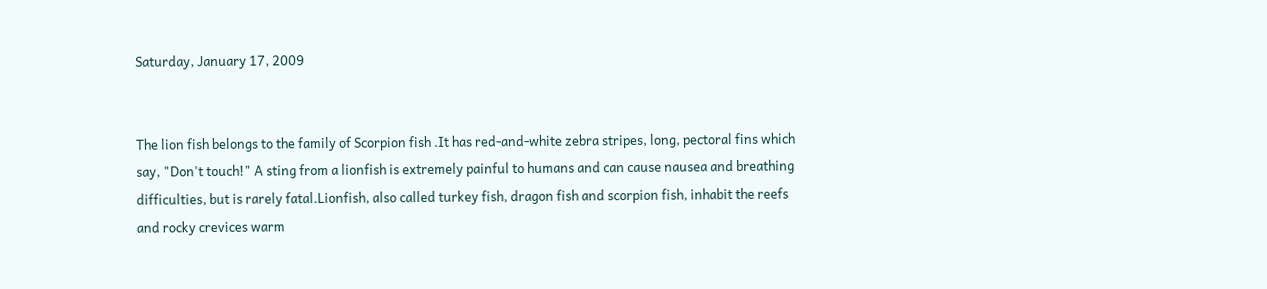Saturday, January 17, 2009


The lion fish belongs to the family of Scorpion fish .It has red-and-white zebra stripes, long, pectoral fins which say, "Don't touch!" A sting from a lionfish is extremely painful to humans and can cause nausea and breathing difficulties, but is rarely fatal.Lionfish, also called turkey fish, dragon fish and scorpion fish, inhabit the reefs and rocky crevices warm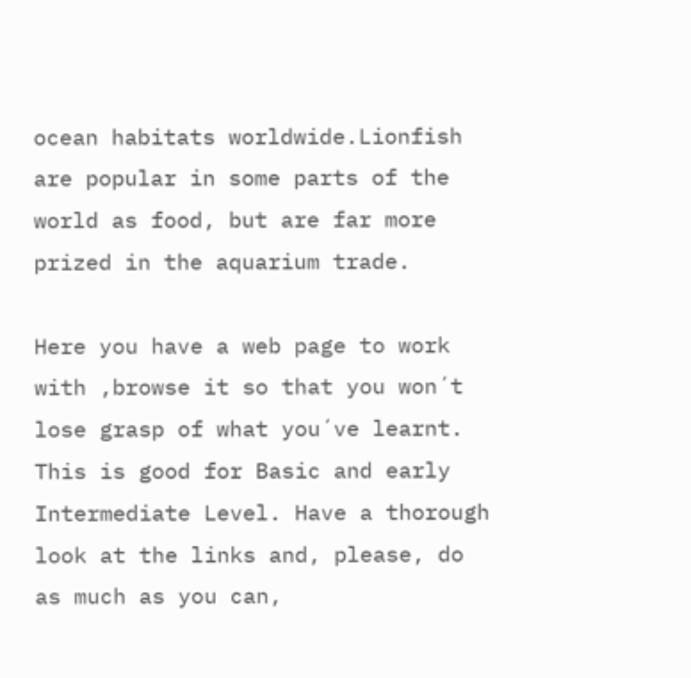ocean habitats worldwide.Lionfish are popular in some parts of the world as food, but are far more prized in the aquarium trade.

Here you have a web page to work with ,browse it so that you won´t lose grasp of what you´ve learnt. This is good for Basic and early Intermediate Level. Have a thorough look at the links and, please, do as much as you can,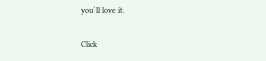you´ll love it.

Click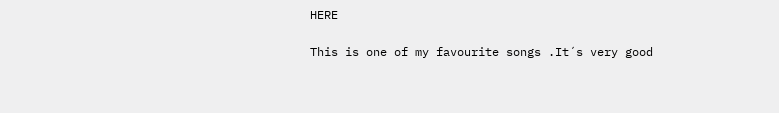HERE

This is one of my favourite songs .It´s very good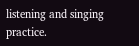listening and singing practice.